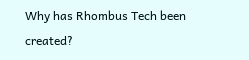Why has Rhombus Tech been created?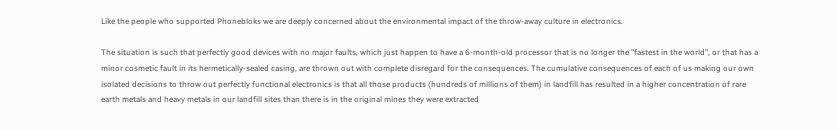Like the people who supported Phonebloks we are deeply concerned about the environmental impact of the throw-away culture in electronics.

The situation is such that perfectly good devices with no major faults, which just happen to have a 6-month-old processor that is no longer the "fastest in the world", or that has a minor cosmetic fault in its hermetically-sealed casing, are thrown out with complete disregard for the consequences. The cumulative consequences of each of us making our own isolated decisions to throw out perfectly functional electronics is that all those products (hundreds of millions of them) in landfill has resulted in a higher concentration of rare earth metals and heavy metals in our landfill sites than there is in the original mines they were extracted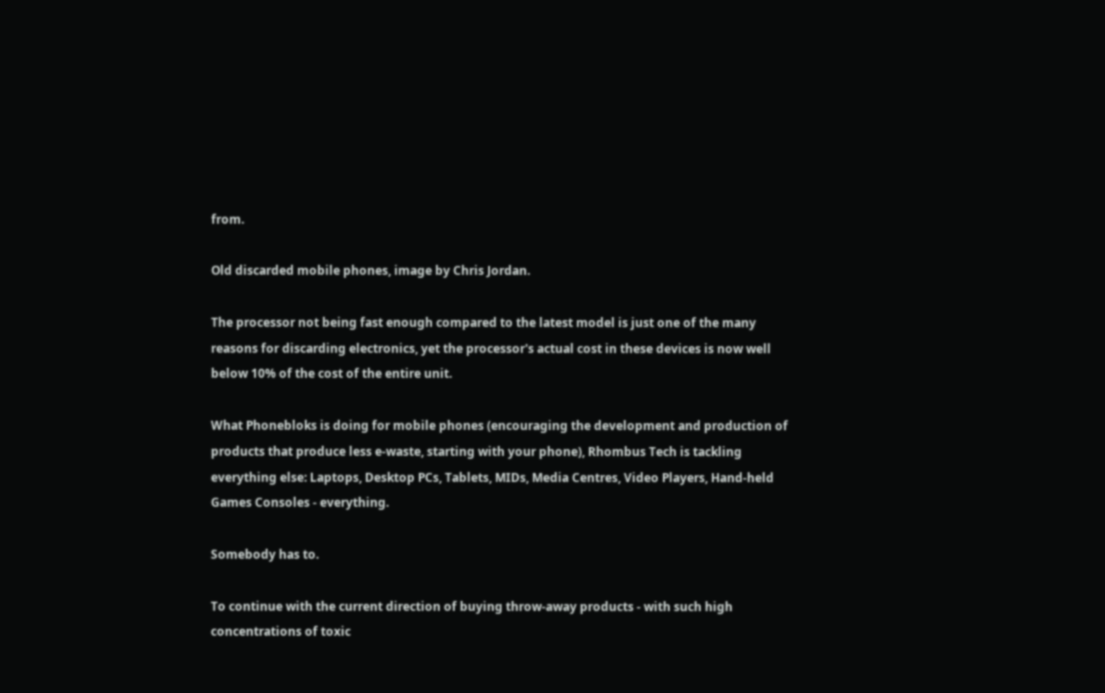from.

Old discarded mobile phones, image by Chris Jordan.

The processor not being fast enough compared to the latest model is just one of the many reasons for discarding electronics, yet the processor's actual cost in these devices is now well below 10% of the cost of the entire unit.

What Phonebloks is doing for mobile phones (encouraging the development and production of products that produce less e-waste, starting with your phone), Rhombus Tech is tackling everything else: Laptops, Desktop PCs, Tablets, MIDs, Media Centres, Video Players, Hand-held Games Consoles - everything.

Somebody has to.

To continue with the current direction of buying throw-away products - with such high concentrations of toxic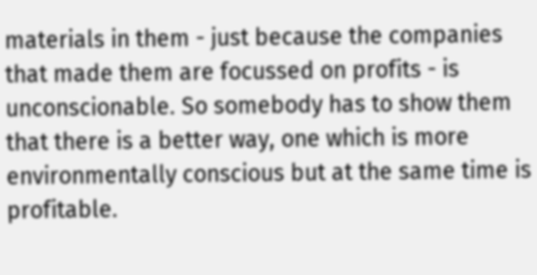materials in them - just because the companies that made them are focussed on profits - is unconscionable. So somebody has to show them that there is a better way, one which is more environmentally conscious but at the same time is profitable.